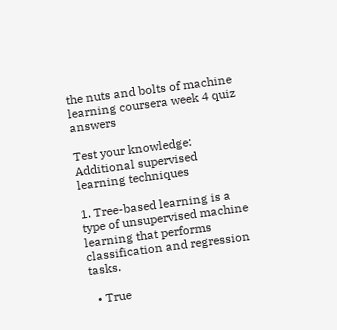the nuts and bolts of machine learning coursera week 4 quiz answers

Test your knowledge: Additional supervised learning techniques

1. Tree-based learning is a type of unsupervised machine learning that performs classification and regression tasks.

  • True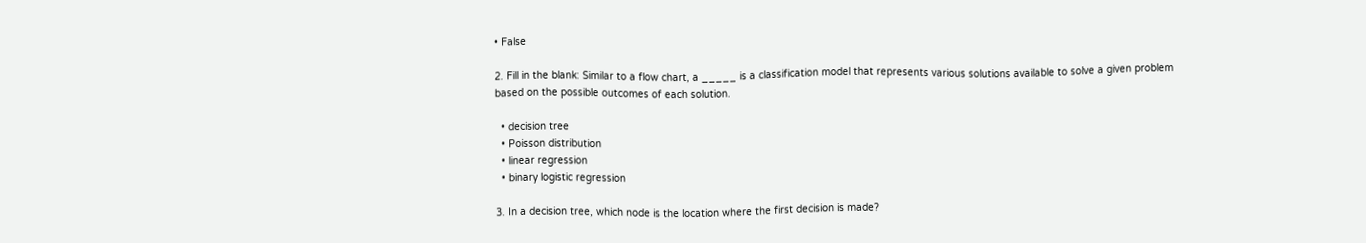• False

2. Fill in the blank: Similar to a flow chart, a _____ is a classification model that represents various solutions available to solve a given problem based on the possible outcomes of each solution.

  • decision tree
  • Poisson distribution
  • linear regression
  • binary logistic regression

3. In a decision tree, which node is the location where the first decision is made?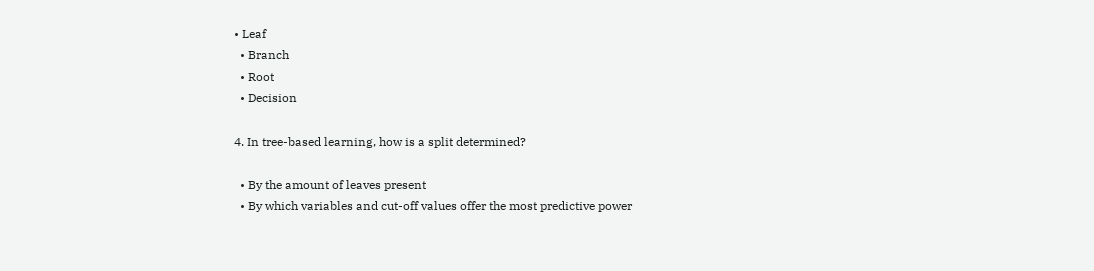• Leaf
  • Branch
  • Root
  • Decision

4. In tree-based learning, how is a split determined?

  • By the amount of leaves present
  • By which variables and cut-off values offer the most predictive power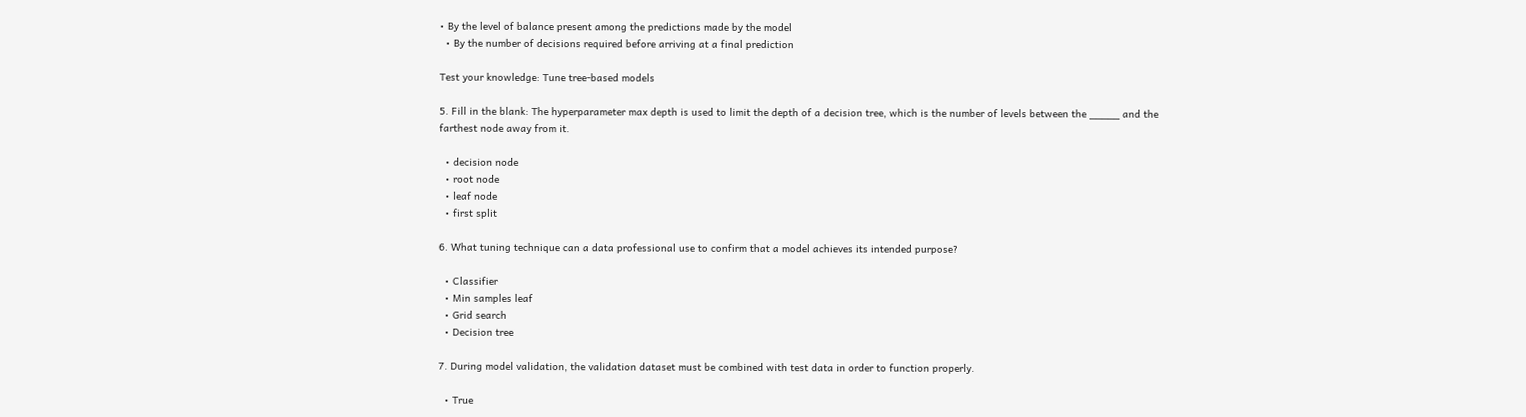• By the level of balance present among the predictions made by the model
  • By the number of decisions required before arriving at a final prediction

Test your knowledge: Tune tree-based models

5. Fill in the blank: The hyperparameter max depth is used to limit the depth of a decision tree, which is the number of levels between the _____ and the farthest node away from it.

  • decision node
  • root node
  • leaf node
  • first split

6. What tuning technique can a data professional use to confirm that a model achieves its intended purpose?

  • Classifier
  • Min samples leaf
  • Grid search
  • Decision tree

7. During model validation, the validation dataset must be combined with test data in order to function properly.

  • True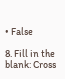• False

8. Fill in the blank: Cross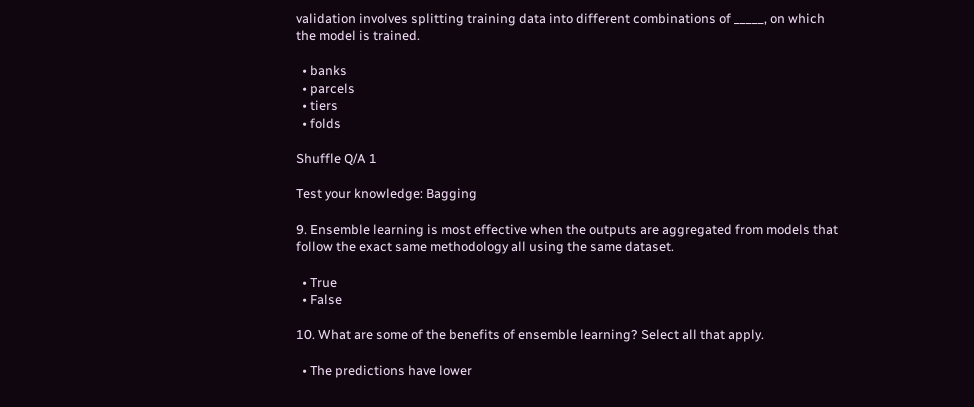validation involves splitting training data into different combinations of _____, on which the model is trained.

  • banks
  • parcels
  • tiers
  • folds

Shuffle Q/A 1

Test your knowledge: Bagging

9. Ensemble learning is most effective when the outputs are aggregated from models that follow the exact same methodology all using the same dataset.

  • True
  • False

10. What are some of the benefits of ensemble learning? Select all that apply.

  • The predictions have lower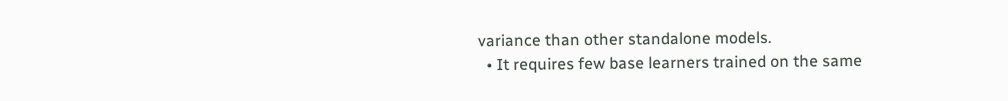variance than other standalone models.
  • It requires few base learners trained on the same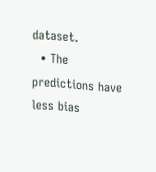dataset.
  • The predictions have less bias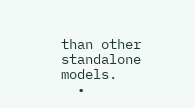than other standalone models.
  •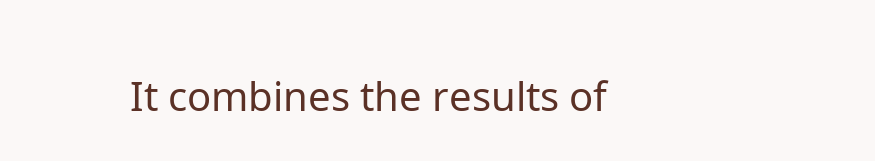It combines the results of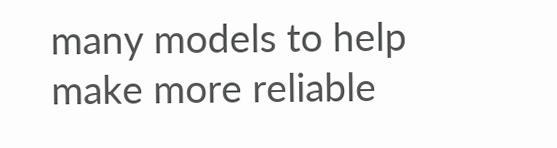many models to help make more reliable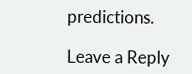predictions.

Leave a Reply